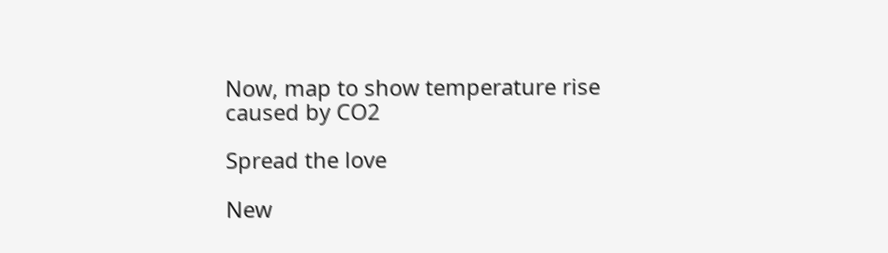Now, map to show temperature rise caused by CO2

Spread the love

New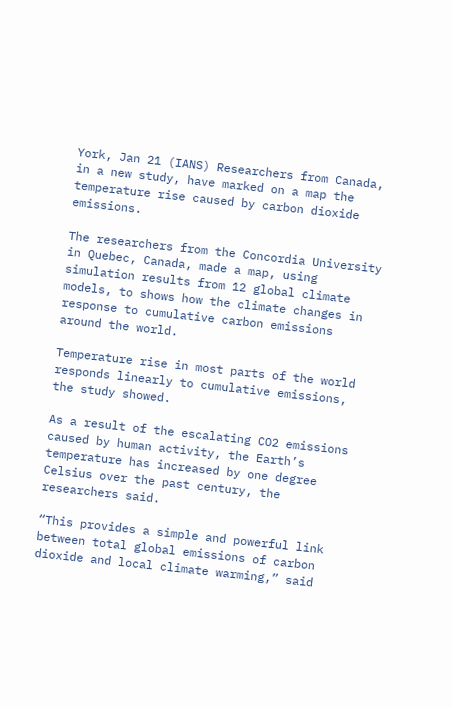York, Jan 21 (IANS) Researchers from Canada, in a new study, have marked on a map the temperature rise caused by carbon dioxide emissions.

The researchers from the Concordia University in Quebec, Canada, made a map, using simulation results from 12 global climate models, to shows how the climate changes in response to cumulative carbon emissions around the world.

Temperature rise in most parts of the world responds linearly to cumulative emissions, the study showed.

As a result of the escalating CO2 emissions caused by human activity, the Earth’s temperature has increased by one degree Celsius over the past century, the researchers said.

“This provides a simple and powerful link between total global emissions of carbon dioxide and local climate warming,” said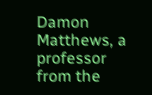Damon Matthews, a professor from the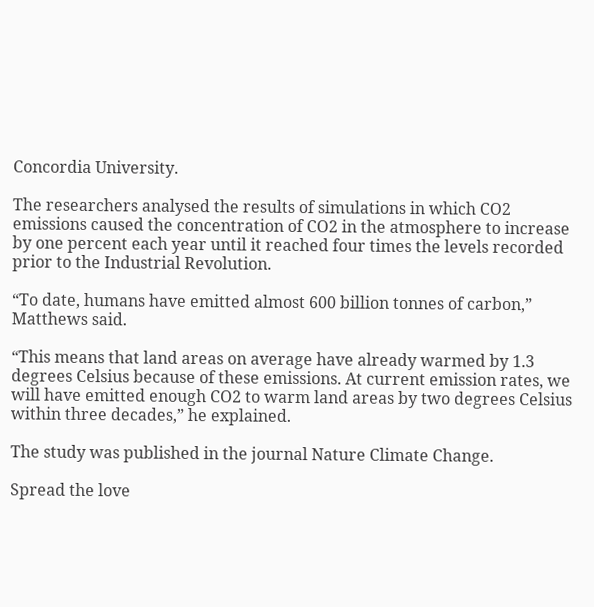Concordia University.

The researchers analysed the results of simulations in which CO2 emissions caused the concentration of CO2 in the atmosphere to increase by one percent each year until it reached four times the levels recorded prior to the Industrial Revolution.

“To date, humans have emitted almost 600 billion tonnes of carbon,” Matthews said.

“This means that land areas on average have already warmed by 1.3 degrees Celsius because of these emissions. At current emission rates, we will have emitted enough CO2 to warm land areas by two degrees Celsius within three decades,” he explained.

The study was published in the journal Nature Climate Change.

Spread the love